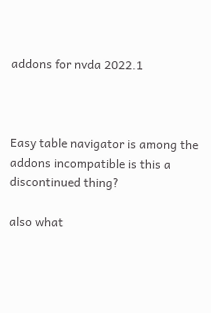addons for nvda 2022.1



Easy table navigator is among the addons incompatible is this a discontinued thing?

also what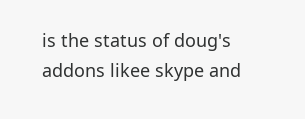is the status of doug's addons likee skype and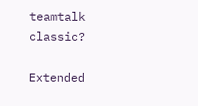teamtalk classic?

Extended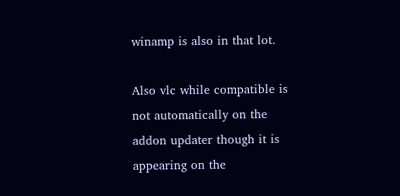winamp is also in that lot.

Also vlc while compatible is not automatically on the addon updater though it is appearing on the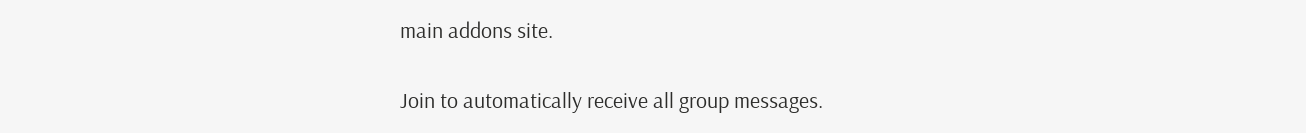main addons site.

Join to automatically receive all group messages.